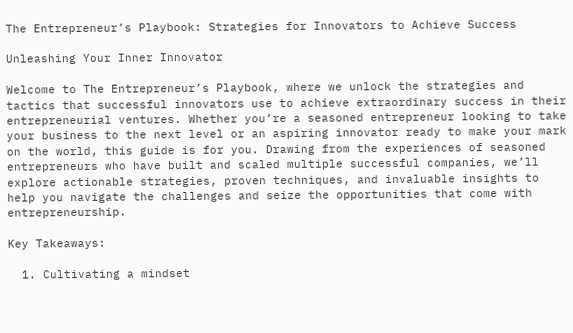The Entrepreneur’s Playbook: Strategies for Innovators to Achieve Success

Unleashing Your Inner Innovator

Welcome to The Entrepreneur’s Playbook, where we unlock the strategies and tactics that successful innovators use to achieve extraordinary success in their entrepreneurial ventures. Whether you’re a seasoned entrepreneur looking to take your business to the next level or an aspiring innovator ready to make your mark on the world, this guide is for you. Drawing from the experiences of seasoned entrepreneurs who have built and scaled multiple successful companies, we’ll explore actionable strategies, proven techniques, and invaluable insights to help you navigate the challenges and seize the opportunities that come with entrepreneurship.

Key Takeaways:

  1. Cultivating a mindset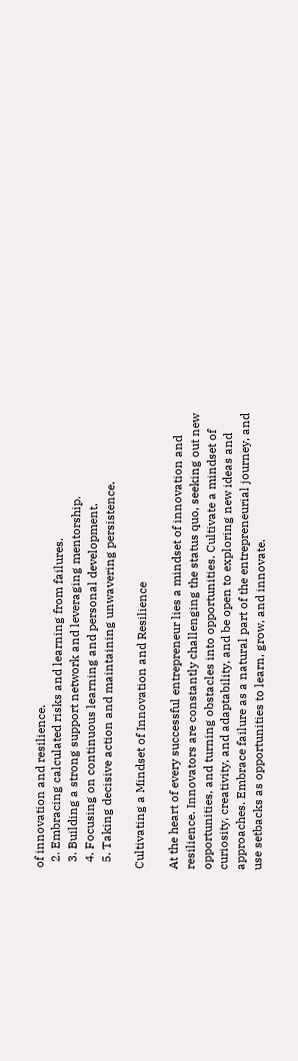of innovation and resilience.
  2. Embracing calculated risks and learning from failures.
  3. Building a strong support network and leveraging mentorship.
  4. Focusing on continuous learning and personal development.
  5. Taking decisive action and maintaining unwavering persistence.

Cultivating a Mindset of Innovation and Resilience

At the heart of every successful entrepreneur lies a mindset of innovation and resilience. Innovators are constantly challenging the status quo, seeking out new opportunities, and turning obstacles into opportunities. Cultivate a mindset of curiosity, creativity, and adaptability, and be open to exploring new ideas and approaches. Embrace failure as a natural part of the entrepreneurial journey, and use setbacks as opportunities to learn, grow, and innovate.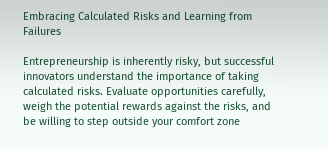Embracing Calculated Risks and Learning from Failures

Entrepreneurship is inherently risky, but successful innovators understand the importance of taking calculated risks. Evaluate opportunities carefully, weigh the potential rewards against the risks, and be willing to step outside your comfort zone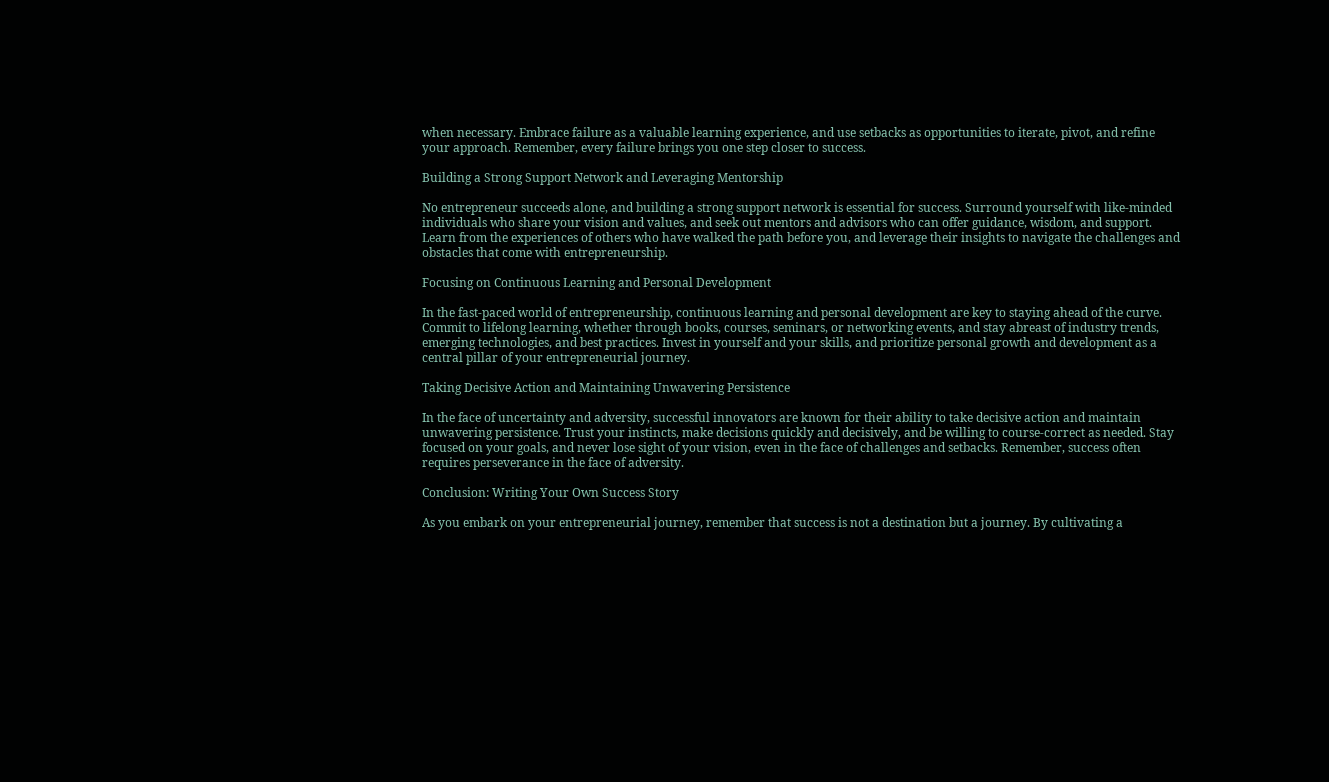when necessary. Embrace failure as a valuable learning experience, and use setbacks as opportunities to iterate, pivot, and refine your approach. Remember, every failure brings you one step closer to success.

Building a Strong Support Network and Leveraging Mentorship

No entrepreneur succeeds alone, and building a strong support network is essential for success. Surround yourself with like-minded individuals who share your vision and values, and seek out mentors and advisors who can offer guidance, wisdom, and support. Learn from the experiences of others who have walked the path before you, and leverage their insights to navigate the challenges and obstacles that come with entrepreneurship.

Focusing on Continuous Learning and Personal Development

In the fast-paced world of entrepreneurship, continuous learning and personal development are key to staying ahead of the curve. Commit to lifelong learning, whether through books, courses, seminars, or networking events, and stay abreast of industry trends, emerging technologies, and best practices. Invest in yourself and your skills, and prioritize personal growth and development as a central pillar of your entrepreneurial journey.

Taking Decisive Action and Maintaining Unwavering Persistence

In the face of uncertainty and adversity, successful innovators are known for their ability to take decisive action and maintain unwavering persistence. Trust your instincts, make decisions quickly and decisively, and be willing to course-correct as needed. Stay focused on your goals, and never lose sight of your vision, even in the face of challenges and setbacks. Remember, success often requires perseverance in the face of adversity.

Conclusion: Writing Your Own Success Story

As you embark on your entrepreneurial journey, remember that success is not a destination but a journey. By cultivating a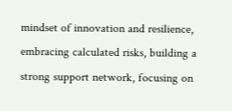mindset of innovation and resilience, embracing calculated risks, building a strong support network, focusing on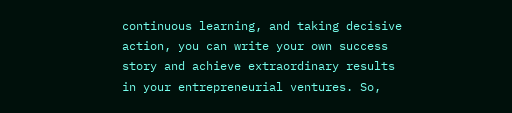continuous learning, and taking decisive action, you can write your own success story and achieve extraordinary results in your entrepreneurial ventures. So,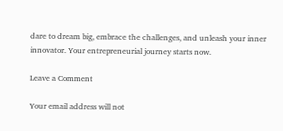dare to dream big, embrace the challenges, and unleash your inner innovator. Your entrepreneurial journey starts now.

Leave a Comment

Your email address will not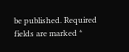be published. Required fields are marked *